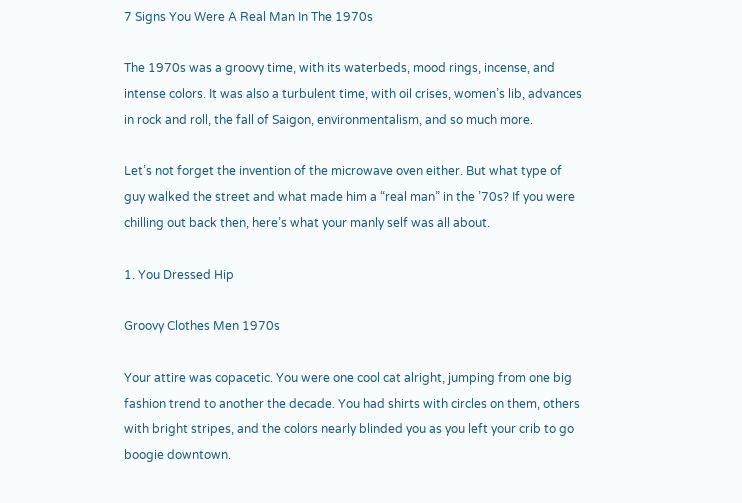7 Signs You Were A Real Man In The 1970s

The 1970s was a groovy time, with its waterbeds, mood rings, incense, and intense colors. It was also a turbulent time, with oil crises, women’s lib, advances in rock and roll, the fall of Saigon, environmentalism, and so much more.

Let’s not forget the invention of the microwave oven either. But what type of guy walked the street and what made him a “real man” in the ’70s? If you were chilling out back then, here’s what your manly self was all about.

1. You Dressed Hip

Groovy Clothes Men 1970s

Your attire was copacetic. You were one cool cat alright, jumping from one big fashion trend to another the decade. You had shirts with circles on them, others with bright stripes, and the colors nearly blinded you as you left your crib to go boogie downtown.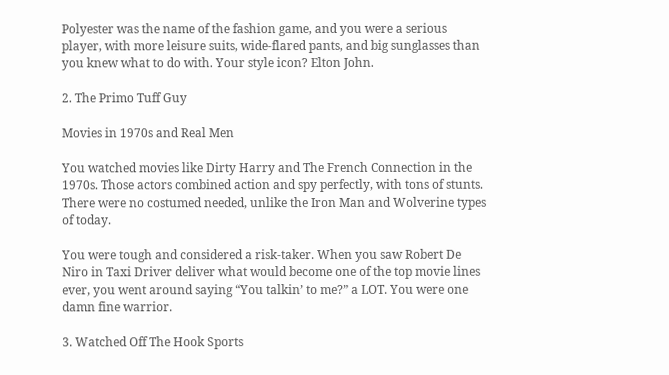Polyester was the name of the fashion game, and you were a serious player, with more leisure suits, wide-flared pants, and big sunglasses than you knew what to do with. Your style icon? Elton John.

2. The Primo Tuff Guy

Movies in 1970s and Real Men

You watched movies like Dirty Harry and The French Connection in the 1970s. Those actors combined action and spy perfectly, with tons of stunts. There were no costumed needed, unlike the Iron Man and Wolverine types of today.

You were tough and considered a risk-taker. When you saw Robert De Niro in Taxi Driver deliver what would become one of the top movie lines ever, you went around saying “You talkin’ to me?” a LOT. You were one damn fine warrior.

3. Watched Off The Hook Sports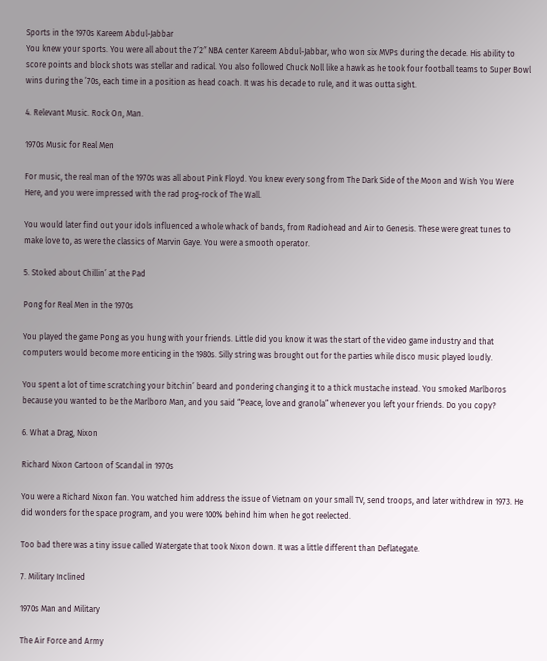Sports in the 1970s Kareem Abdul-Jabbar
You knew your sports. You were all about the 7’2″ NBA center Kareem Abdul-Jabbar, who won six MVPs during the decade. His ability to score points and block shots was stellar and radical. You also followed Chuck Noll like a hawk as he took four football teams to Super Bowl wins during the ’70s, each time in a position as head coach. It was his decade to rule, and it was outta sight.

4. Relevant Music. Rock On, Man.

1970s Music for Real Men

For music, the real man of the 1970s was all about Pink Floyd. You knew every song from The Dark Side of the Moon and Wish You Were Here, and you were impressed with the rad prog-rock of The Wall.

You would later find out your idols influenced a whole whack of bands, from Radiohead and Air to Genesis. These were great tunes to make love to, as were the classics of Marvin Gaye. You were a smooth operator.

5. Stoked about Chillin’ at the Pad

Pong for Real Men in the 1970s

You played the game Pong as you hung with your friends. Little did you know it was the start of the video game industry and that computers would become more enticing in the 1980s. Silly string was brought out for the parties while disco music played loudly.

You spent a lot of time scratching your bitchin’ beard and pondering changing it to a thick mustache instead. You smoked Marlboros because you wanted to be the Marlboro Man, and you said “Peace, love and granola” whenever you left your friends. Do you copy?

6. What a Drag, Nixon

Richard Nixon Cartoon of Scandal in 1970s

You were a Richard Nixon fan. You watched him address the issue of Vietnam on your small TV, send troops, and later withdrew in 1973. He did wonders for the space program, and you were 100% behind him when he got reelected.

Too bad there was a tiny issue called Watergate that took Nixon down. It was a little different than Deflategate.

7. Military Inclined

1970s Man and Military

The Air Force and Army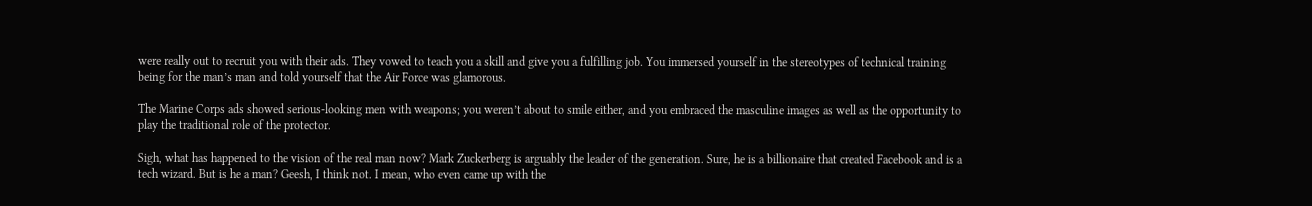were really out to recruit you with their ads. They vowed to teach you a skill and give you a fulfilling job. You immersed yourself in the stereotypes of technical training being for the man’s man and told yourself that the Air Force was glamorous.

The Marine Corps ads showed serious-looking men with weapons; you weren’t about to smile either, and you embraced the masculine images as well as the opportunity to play the traditional role of the protector.

Sigh, what has happened to the vision of the real man now? Mark Zuckerberg is arguably the leader of the generation. Sure, he is a billionaire that created Facebook and is a tech wizard. But is he a man? Geesh, I think not. I mean, who even came up with the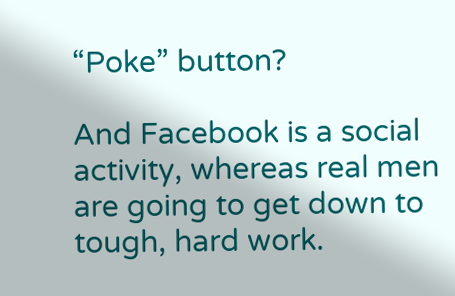“Poke” button?

And Facebook is a social activity, whereas real men are going to get down to tough, hard work.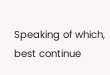Speaking of which, best continue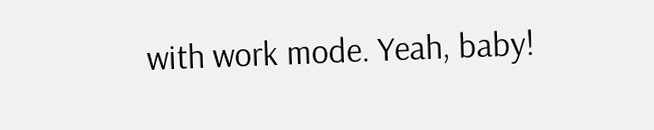with work mode. Yeah, baby!